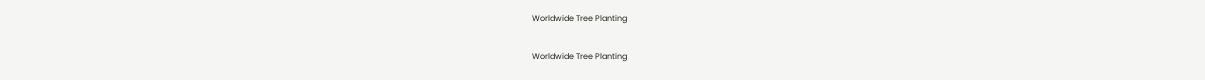Worldwide Tree Planting

Worldwide Tree Planting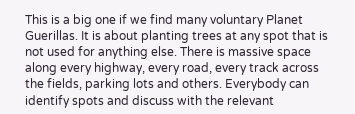This is a big one if we find many voluntary Planet Guerillas. It is about planting trees at any spot that is not used for anything else. There is massive space along every highway, every road, every track across the fields, parking lots and others. Everybody can identify spots and discuss with the relevant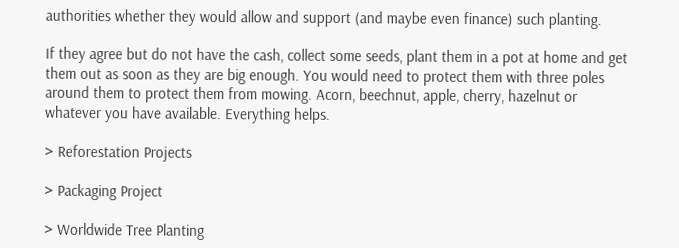authorities whether they would allow and support (and maybe even finance) such planting.

If they agree but do not have the cash, collect some seeds, plant them in a pot at home and get them out as soon as they are big enough. You would need to protect them with three poles around them to protect them from mowing. Acorn, beechnut, apple, cherry, hazelnut or whatever you have available. Everything helps.

> Reforestation Projects

> Packaging Project

> Worldwide Tree Planting